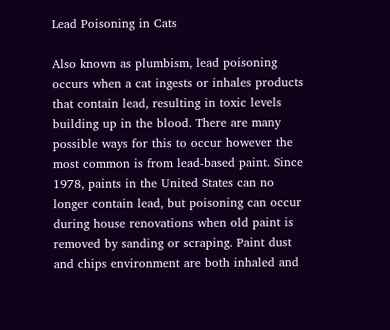Lead Poisoning in Cats

Also known as plumbism, lead poisoning occurs when a cat ingests or inhales products that contain lead, resulting in toxic levels building up in the blood. There are many possible ways for this to occur however the most common is from lead-based paint. Since 1978, paints in the United States can no longer contain lead, but poisoning can occur during house renovations when old paint is removed by sanding or scraping. Paint dust and chips environment are both inhaled and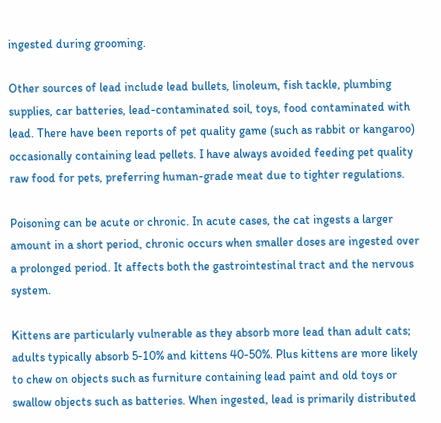ingested during grooming.

Other sources of lead include lead bullets, linoleum, fish tackle, plumbing supplies, car batteries, lead-contaminated soil, toys, food contaminated with lead. There have been reports of pet quality game (such as rabbit or kangaroo) occasionally containing lead pellets. I have always avoided feeding pet quality raw food for pets, preferring human-grade meat due to tighter regulations.

Poisoning can be acute or chronic. In acute cases, the cat ingests a larger amount in a short period, chronic occurs when smaller doses are ingested over a prolonged period. It affects both the gastrointestinal tract and the nervous system.

Kittens are particularly vulnerable as they absorb more lead than adult cats; adults typically absorb 5-10% and kittens 40-50%. Plus kittens are more likely to chew on objects such as furniture containing lead paint and old toys or swallow objects such as batteries. When ingested, lead is primarily distributed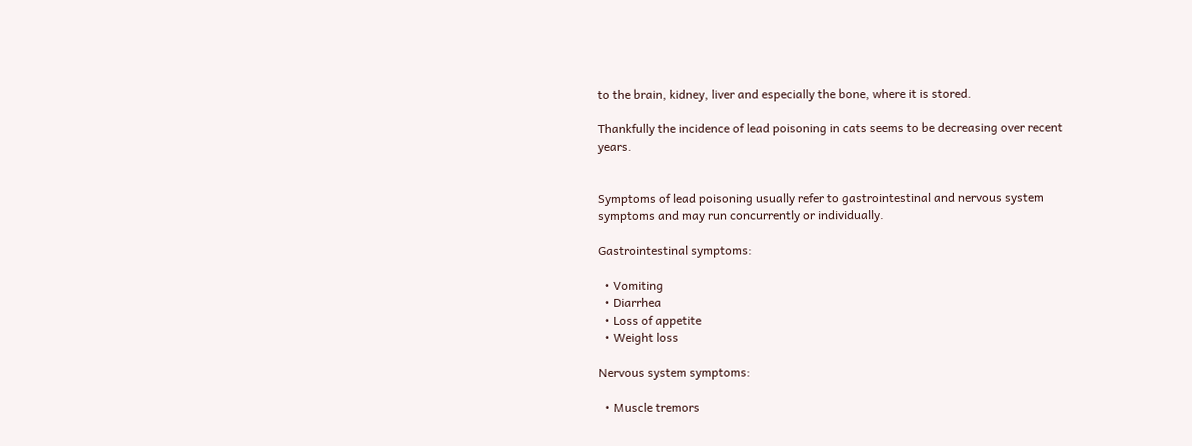to the brain, kidney, liver and especially the bone, where it is stored.

Thankfully the incidence of lead poisoning in cats seems to be decreasing over recent years.


Symptoms of lead poisoning usually refer to gastrointestinal and nervous system symptoms and may run concurrently or individually.

Gastrointestinal symptoms:

  • Vomiting
  • Diarrhea
  • Loss of appetite
  • Weight loss

Nervous system symptoms:

  • Muscle tremors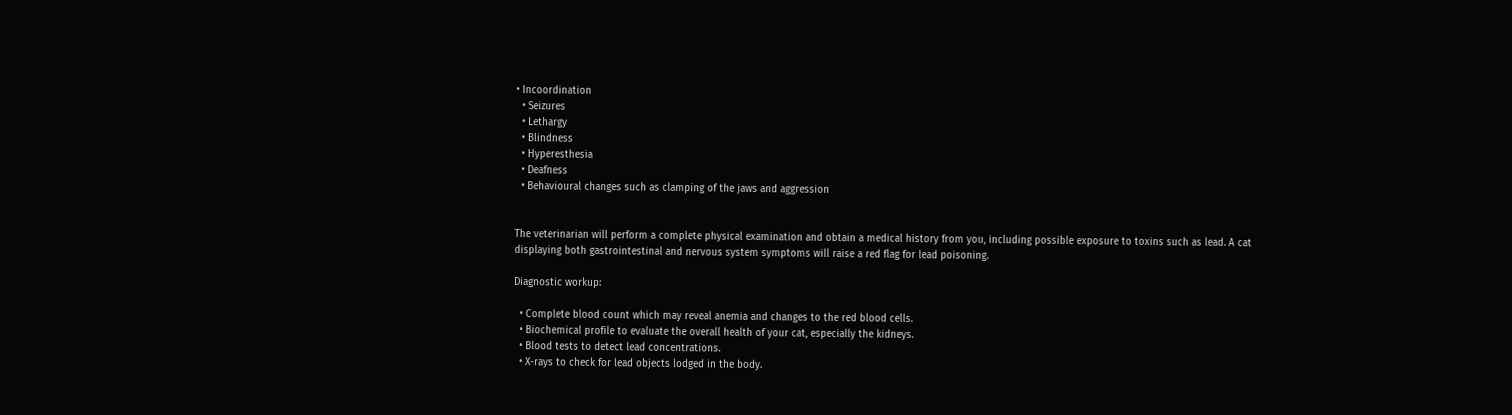• Incoordination
  • Seizures
  • Lethargy
  • Blindness
  • Hyperesthesia
  • Deafness
  • Behavioural changes such as clamping of the jaws and aggression


The veterinarian will perform a complete physical examination and obtain a medical history from you, including possible exposure to toxins such as lead. A cat displaying both gastrointestinal and nervous system symptoms will raise a red flag for lead poisoning.

Diagnostic workup:

  • Complete blood count which may reveal anemia and changes to the red blood cells.
  • Biochemical profile to evaluate the overall health of your cat, especially the kidneys.
  • Blood tests to detect lead concentrations.
  • X-rays to check for lead objects lodged in the body.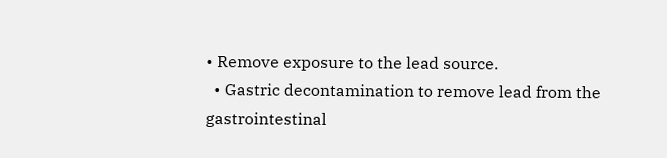• Remove exposure to the lead source.
  • Gastric decontamination to remove lead from the gastrointestinal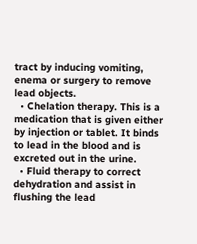tract by inducing vomiting, enema or surgery to remove lead objects.
  • Chelation therapy. This is a medication that is given either by injection or tablet. It binds to lead in the blood and is excreted out in the urine.
  • Fluid therapy to correct dehydration and assist in flushing the lead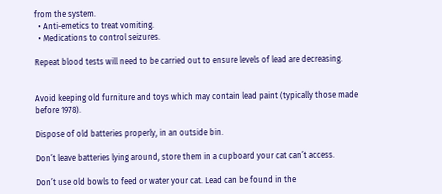from the system.
  • Anti-emetics to treat vomiting.
  • Medications to control seizures.

Repeat blood tests will need to be carried out to ensure levels of lead are decreasing.


Avoid keeping old furniture and toys which may contain lead paint (typically those made before 1978).

Dispose of old batteries properly, in an outside bin.

Don’t leave batteries lying around, store them in a cupboard your cat can’t access.

Don’t use old bowls to feed or water your cat. Lead can be found in the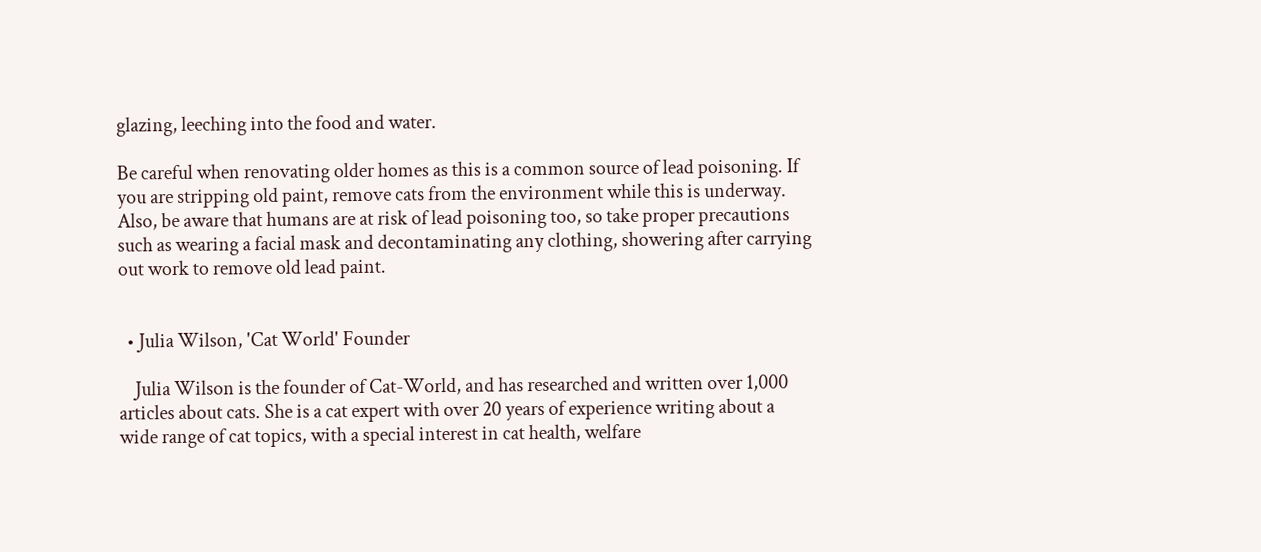glazing, leeching into the food and water.

Be careful when renovating older homes as this is a common source of lead poisoning. If you are stripping old paint, remove cats from the environment while this is underway. Also, be aware that humans are at risk of lead poisoning too, so take proper precautions such as wearing a facial mask and decontaminating any clothing, showering after carrying out work to remove old lead paint.


  • Julia Wilson, 'Cat World' Founder

    Julia Wilson is the founder of Cat-World, and has researched and written over 1,000 articles about cats. She is a cat expert with over 20 years of experience writing about a wide range of cat topics, with a special interest in cat health, welfare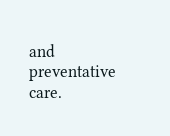and preventative care.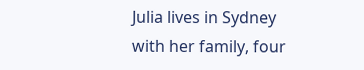Julia lives in Sydney with her family, four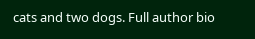cats and two dogs. Full author bio